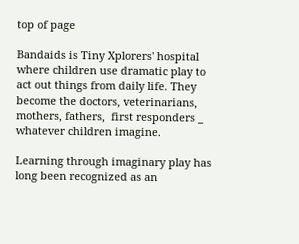top of page

Bandaids is Tiny Xplorers' hospital where children use dramatic play to act out things from daily life. They become the doctors, veterinarians, mothers, fathers,  first responders _ whatever children imagine.

Learning through imaginary play has long been recognized as an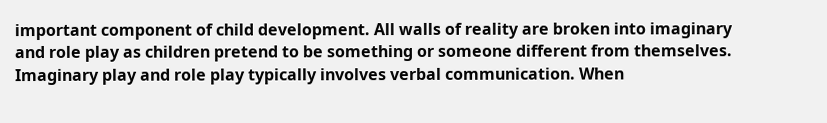important component of child development. All walls of reality are broken into imaginary and role play as children pretend to be something or someone different from themselves. Imaginary play and role play typically involves verbal communication. When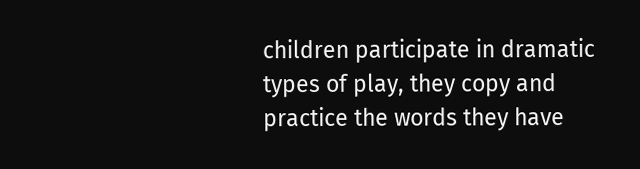children participate in dramatic types of play, they copy and practice the words they have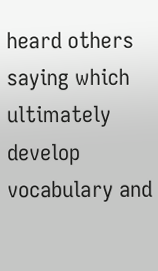heard others saying which ultimately develop vocabulary and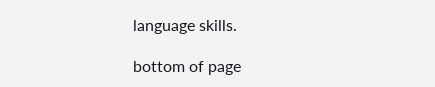language skills.

bottom of page